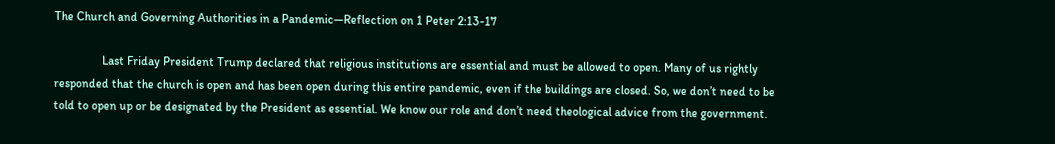The Church and Governing Authorities in a Pandemic—Reflection on 1 Peter 2:13-17

                Last Friday President Trump declared that religious institutions are essential and must be allowed to open. Many of us rightly responded that the church is open and has been open during this entire pandemic, even if the buildings are closed. So, we don’t need to be told to open up or be designated by the President as essential. We know our role and don’t need theological advice from the government.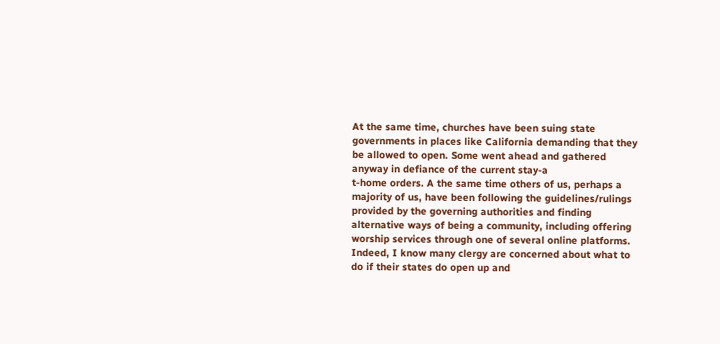At the same time, churches have been suing state governments in places like California demanding that they be allowed to open. Some went ahead and gathered anyway in defiance of the current stay-a
t-home orders. A the same time others of us, perhaps a majority of us, have been following the guidelines/rulings provided by the governing authorities and finding alternative ways of being a community, including offering worship services through one of several online platforms. Indeed, I know many clergy are concerned about what to do if their states do open up and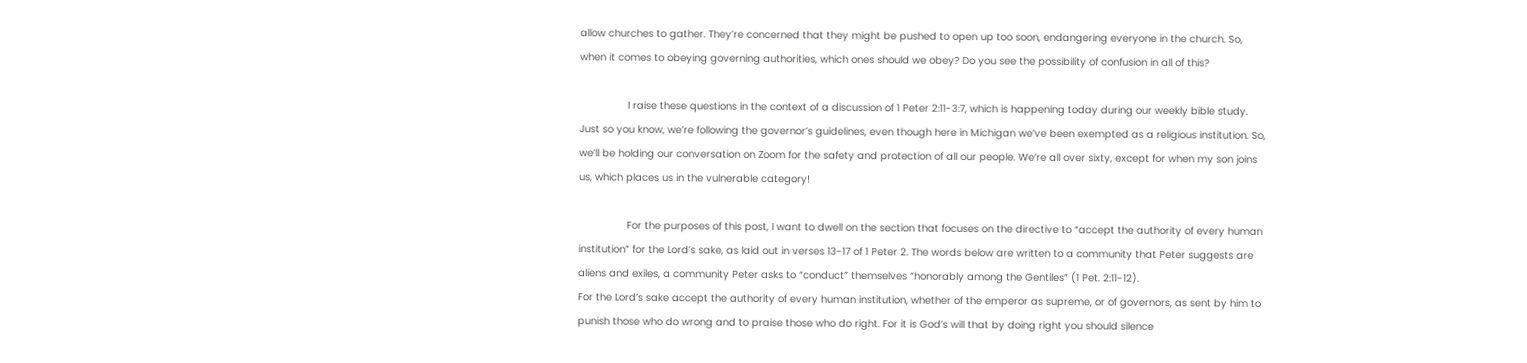allow churches to gather. They’re concerned that they might be pushed to open up too soon, endangering everyone in the church. So, when it comes to obeying governing authorities, which ones should we obey? Do you see the possibility of confusion in all of this?

                I raise these questions in the context of a discussion of 1 Peter 2:11-3:7, which is happening today during our weekly bible study. Just so you know, we’re following the governor’s guidelines, even though here in Michigan we’ve been exempted as a religious institution. So, we’ll be holding our conversation on Zoom for the safety and protection of all our people. We’re all over sixty, except for when my son joins us, which places us in the vulnerable category!

                For the purposes of this post, I want to dwell on the section that focuses on the directive to “accept the authority of every human institution” for the Lord’s sake, as laid out in verses 13-17 of 1 Peter 2. The words below are written to a community that Peter suggests are aliens and exiles, a community Peter asks to “conduct” themselves “honorably among the Gentiles” (1 Pet. 2:11-12).
For the Lord’s sake accept the authority of every human institution, whether of the emperor as supreme, or of governors, as sent by him to punish those who do wrong and to praise those who do right. For it is God’s will that by doing right you should silence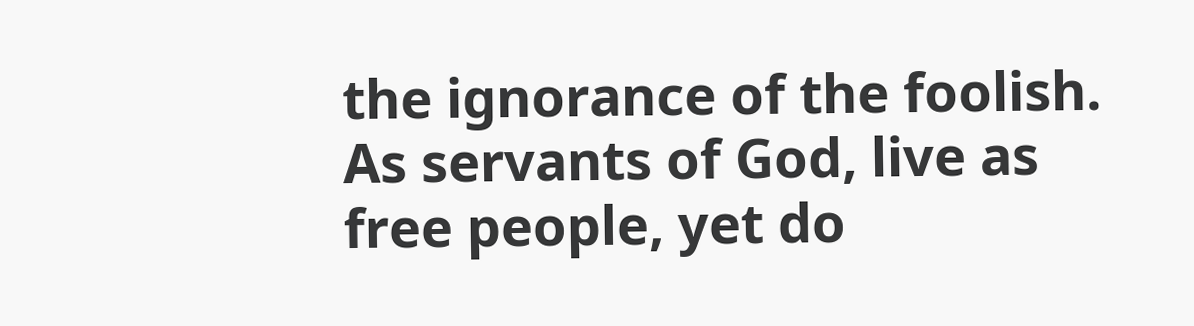the ignorance of the foolish. As servants of God, live as free people, yet do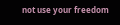not use your freedom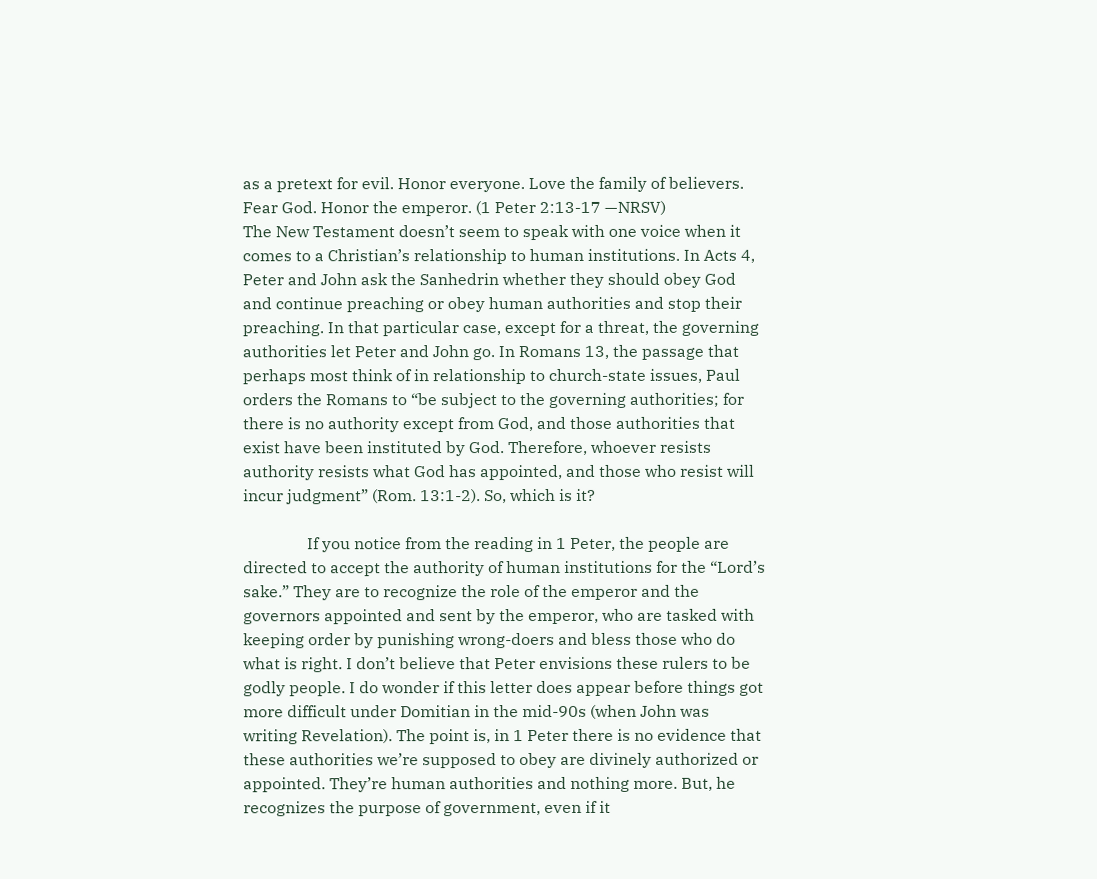as a pretext for evil. Honor everyone. Love the family of believers. Fear God. Honor the emperor. (1 Peter 2:13-17 —NRSV)
The New Testament doesn’t seem to speak with one voice when it comes to a Christian’s relationship to human institutions. In Acts 4, Peter and John ask the Sanhedrin whether they should obey God and continue preaching or obey human authorities and stop their preaching. In that particular case, except for a threat, the governing authorities let Peter and John go. In Romans 13, the passage that perhaps most think of in relationship to church-state issues, Paul orders the Romans to “be subject to the governing authorities; for there is no authority except from God, and those authorities that exist have been instituted by God. Therefore, whoever resists authority resists what God has appointed, and those who resist will incur judgment” (Rom. 13:1-2). So, which is it?

                If you notice from the reading in 1 Peter, the people are directed to accept the authority of human institutions for the “Lord’s sake.” They are to recognize the role of the emperor and the governors appointed and sent by the emperor, who are tasked with keeping order by punishing wrong-doers and bless those who do what is right. I don’t believe that Peter envisions these rulers to be godly people. I do wonder if this letter does appear before things got more difficult under Domitian in the mid-90s (when John was writing Revelation). The point is, in 1 Peter there is no evidence that these authorities we’re supposed to obey are divinely authorized or appointed. They’re human authorities and nothing more. But, he recognizes the purpose of government, even if it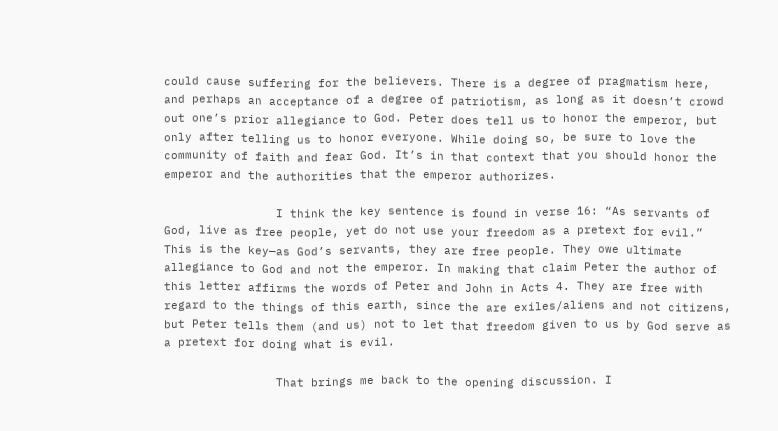could cause suffering for the believers. There is a degree of pragmatism here, and perhaps an acceptance of a degree of patriotism, as long as it doesn’t crowd out one’s prior allegiance to God. Peter does tell us to honor the emperor, but only after telling us to honor everyone. While doing so, be sure to love the community of faith and fear God. It’s in that context that you should honor the emperor and the authorities that the emperor authorizes.

                I think the key sentence is found in verse 16: “As servants of God, live as free people, yet do not use your freedom as a pretext for evil.” This is the key—as God’s servants, they are free people. They owe ultimate allegiance to God and not the emperor. In making that claim Peter the author of this letter affirms the words of Peter and John in Acts 4. They are free with regard to the things of this earth, since the are exiles/aliens and not citizens, but Peter tells them (and us) not to let that freedom given to us by God serve as a pretext for doing what is evil.

                That brings me back to the opening discussion. I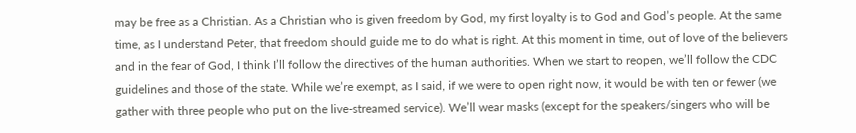may be free as a Christian. As a Christian who is given freedom by God, my first loyalty is to God and God’s people. At the same time, as I understand Peter, that freedom should guide me to do what is right. At this moment in time, out of love of the believers and in the fear of God, I think I’ll follow the directives of the human authorities. When we start to reopen, we’ll follow the CDC guidelines and those of the state. While we’re exempt, as I said, if we were to open right now, it would be with ten or fewer (we gather with three people who put on the live-streamed service). We’ll wear masks (except for the speakers/singers who will be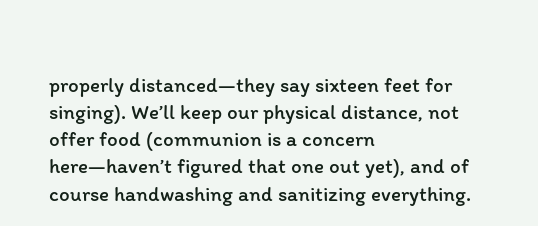properly distanced—they say sixteen feet for singing). We’ll keep our physical distance, not offer food (communion is a concern here—haven’t figured that one out yet), and of course handwashing and sanitizing everything.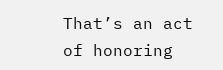That’s an act of honoring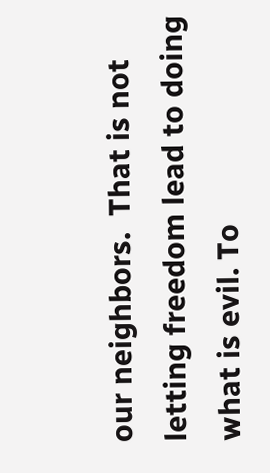our neighbors.  That is not letting freedom lead to doing what is evil. To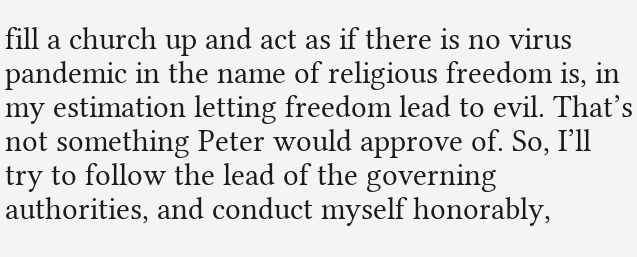fill a church up and act as if there is no virus pandemic in the name of religious freedom is, in my estimation letting freedom lead to evil. That’s not something Peter would approve of. So, I’ll try to follow the lead of the governing authorities, and conduct myself honorably,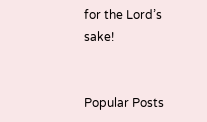for the Lord’s sake!


Popular Posts